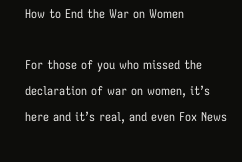How to End the War on Women

For those of you who missed the declaration of war on women, it’s here and it’s real, and even Fox News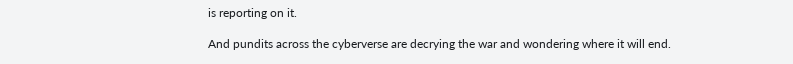is reporting on it.

And pundits across the cyberverse are decrying the war and wondering where it will end.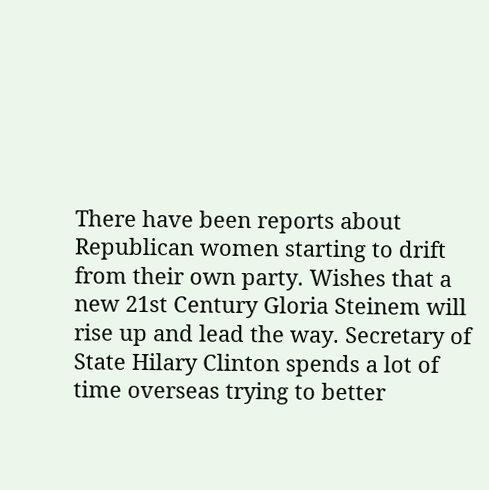There have been reports about Republican women starting to drift from their own party. Wishes that a new 21st Century Gloria Steinem will rise up and lead the way. Secretary of State Hilary Clinton spends a lot of time overseas trying to better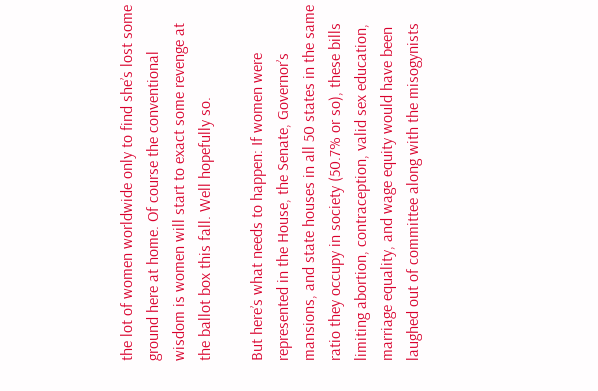the lot of women worldwide only to find she’s lost some ground here at home. Of course the conventional wisdom is women will start to exact some revenge at the ballot box this fall. Well hopefully so.

But here’s what needs to happen: If women were represented in the House, the Senate, Governor’s mansions, and state houses in all 50 states in the same ratio they occupy in society (50.7% or so), these bills limiting abortion, contraception, valid sex education, marriage equality, and wage equity would have been laughed out of committee along with the misogynists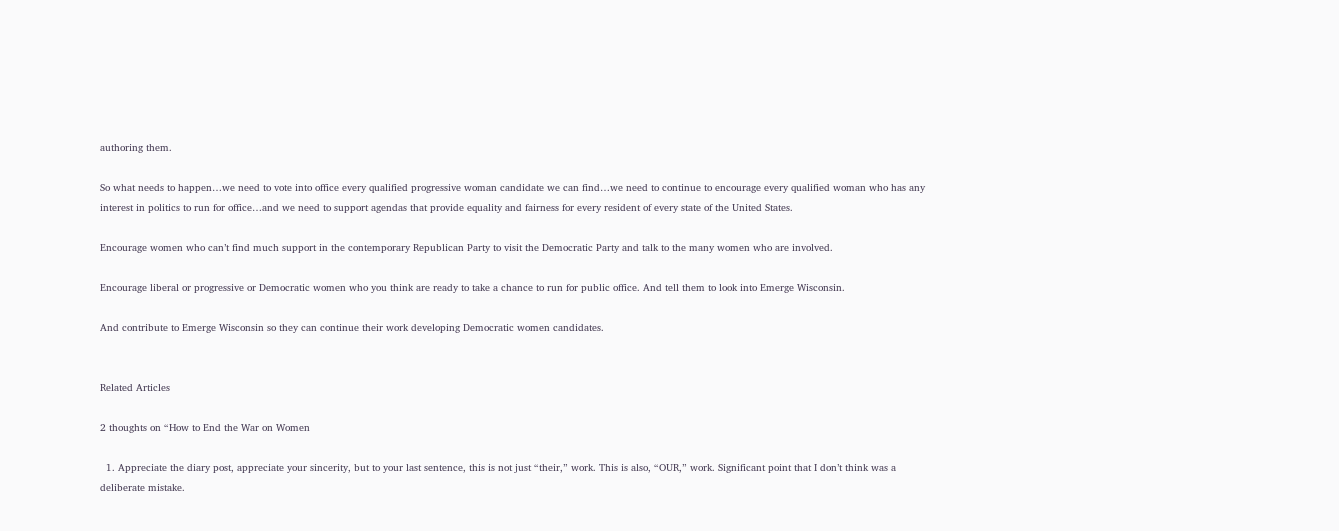authoring them.

So what needs to happen…we need to vote into office every qualified progressive woman candidate we can find…we need to continue to encourage every qualified woman who has any interest in politics to run for office…and we need to support agendas that provide equality and fairness for every resident of every state of the United States.

Encourage women who can’t find much support in the contemporary Republican Party to visit the Democratic Party and talk to the many women who are involved.

Encourage liberal or progressive or Democratic women who you think are ready to take a chance to run for public office. And tell them to look into Emerge Wisconsin.

And contribute to Emerge Wisconsin so they can continue their work developing Democratic women candidates.


Related Articles

2 thoughts on “How to End the War on Women

  1. Appreciate the diary post, appreciate your sincerity, but to your last sentence, this is not just “their,” work. This is also, “OUR,” work. Significant point that I don’t think was a deliberate mistake.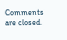Comments are closed.